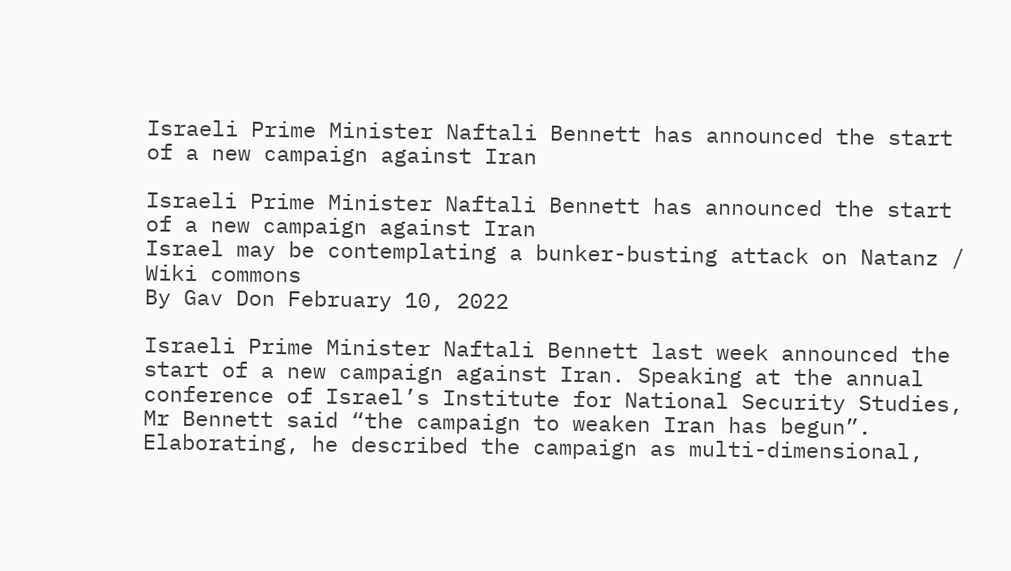Israeli Prime Minister Naftali Bennett has announced the start of a new campaign against Iran

Israeli Prime Minister Naftali Bennett has announced the start of a new campaign against Iran
Israel may be contemplating a bunker-busting attack on Natanz / Wiki commons
By Gav Don February 10, 2022

Israeli Prime Minister Naftali Bennett last week announced the start of a new campaign against Iran. Speaking at the annual conference of Israel’s Institute for National Security Studies, Mr Bennett said “the campaign to weaken Iran has begun”. Elaborating, he described the campaign as multi-dimensional,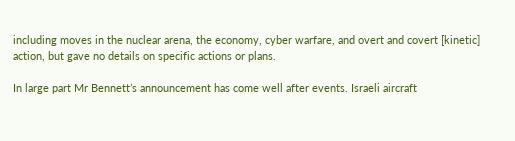including moves in the nuclear arena, the economy, cyber warfare, and overt and covert [kinetic] action, but gave no details on specific actions or plans.

In large part Mr Bennett’s announcement has come well after events. Israeli aircraft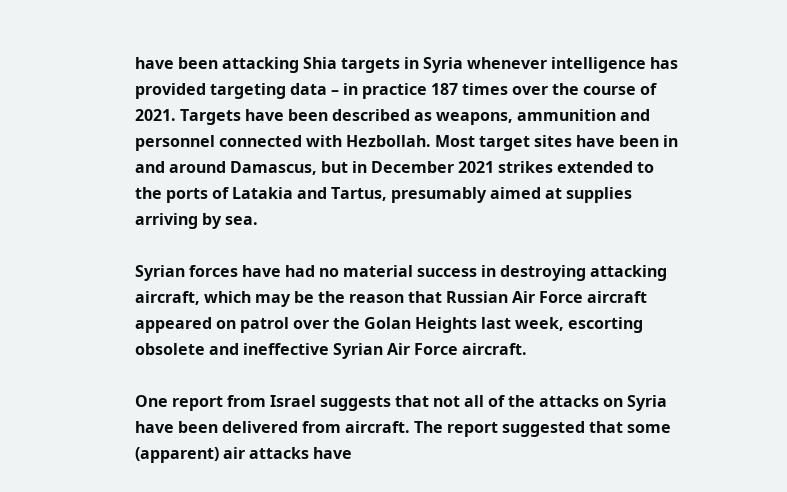have been attacking Shia targets in Syria whenever intelligence has provided targeting data – in practice 187 times over the course of 2021. Targets have been described as weapons, ammunition and personnel connected with Hezbollah. Most target sites have been in and around Damascus, but in December 2021 strikes extended to the ports of Latakia and Tartus, presumably aimed at supplies arriving by sea.

Syrian forces have had no material success in destroying attacking aircraft, which may be the reason that Russian Air Force aircraft appeared on patrol over the Golan Heights last week, escorting obsolete and ineffective Syrian Air Force aircraft.

One report from Israel suggests that not all of the attacks on Syria have been delivered from aircraft. The report suggested that some (apparent) air attacks have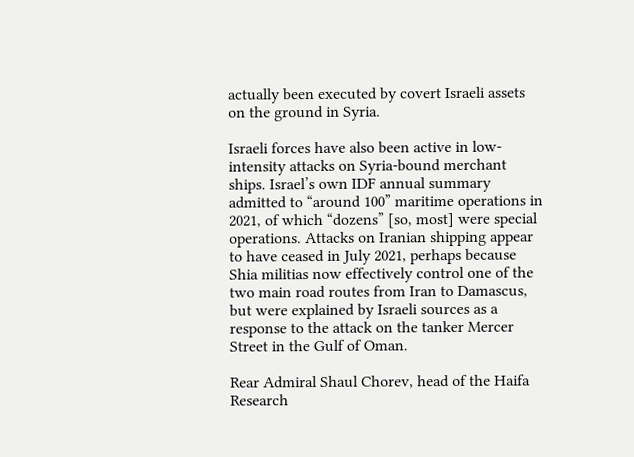actually been executed by covert Israeli assets on the ground in Syria.

Israeli forces have also been active in low-intensity attacks on Syria-bound merchant ships. Israel’s own IDF annual summary admitted to “around 100” maritime operations in 2021, of which “dozens” [so, most] were special operations. Attacks on Iranian shipping appear to have ceased in July 2021, perhaps because Shia militias now effectively control one of the two main road routes from Iran to Damascus, but were explained by Israeli sources as a response to the attack on the tanker Mercer Street in the Gulf of Oman.

Rear Admiral Shaul Chorev, head of the Haifa Research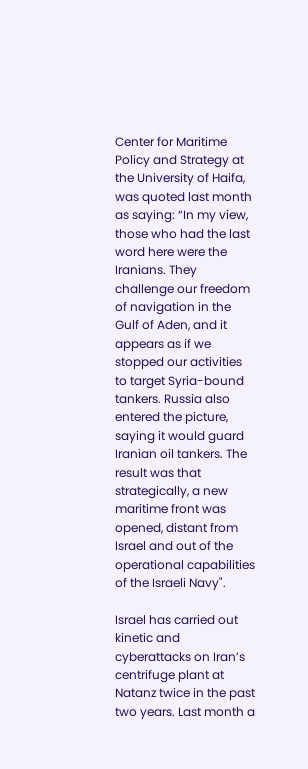Center for Maritime Policy and Strategy at the University of Haifa, was quoted last month as saying: “In my view, those who had the last word here were the Iranians. They challenge our freedom of navigation in the Gulf of Aden, and it appears as if we stopped our activities to target Syria-bound tankers. Russia also entered the picture, saying it would guard Iranian oil tankers. The result was that strategically, a new maritime front was opened, distant from Israel and out of the operational capabilities of the Israeli Navy".

Israel has carried out kinetic and cyberattacks on Iran’s centrifuge plant at Natanz twice in the past two years. Last month a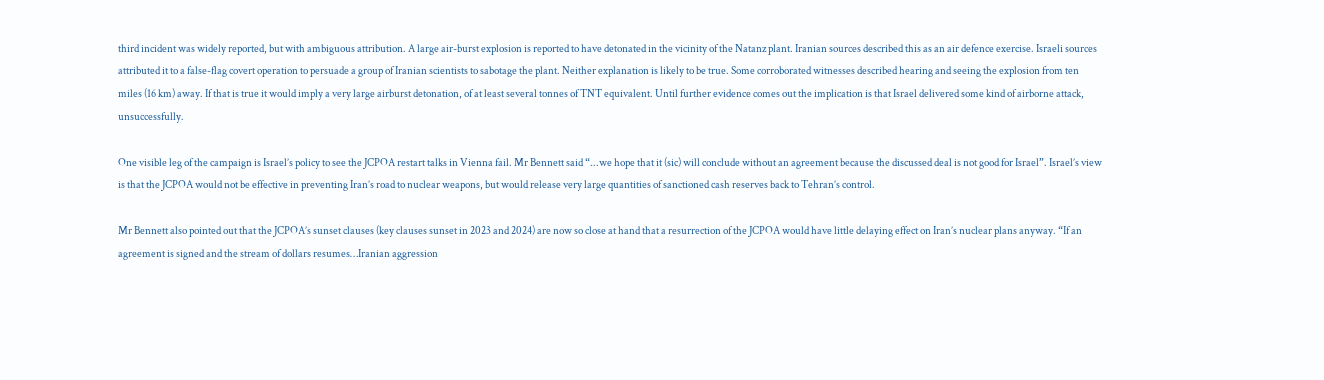third incident was widely reported, but with ambiguous attribution. A large air-burst explosion is reported to have detonated in the vicinity of the Natanz plant. Iranian sources described this as an air defence exercise. Israeli sources attributed it to a false-flag covert operation to persuade a group of Iranian scientists to sabotage the plant. Neither explanation is likely to be true. Some corroborated witnesses described hearing and seeing the explosion from ten miles (16 km) away. If that is true it would imply a very large airburst detonation, of at least several tonnes of TNT equivalent. Until further evidence comes out the implication is that Israel delivered some kind of airborne attack, unsuccessfully.

One visible leg of the campaign is Israel’s policy to see the JCPOA restart talks in Vienna fail. Mr Bennett said “...we hope that it (sic) will conclude without an agreement because the discussed deal is not good for Israel”. Israel’s view is that the JCPOA would not be effective in preventing Iran’s road to nuclear weapons, but would release very large quantities of sanctioned cash reserves back to Tehran’s control.

Mr Bennett also pointed out that the JCPOA’s sunset clauses (key clauses sunset in 2023 and 2024) are now so close at hand that a resurrection of the JCPOA would have little delaying effect on Iran’s nuclear plans anyway. “If an agreement is signed and the stream of dollars resumes…Iranian aggression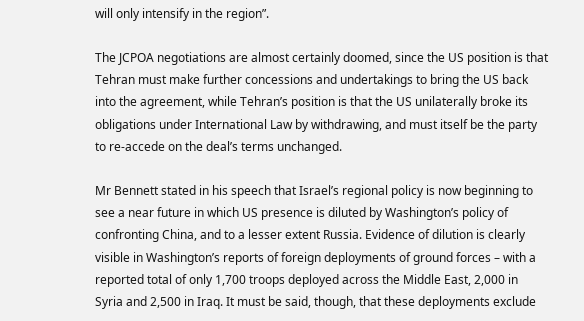will only intensify in the region”.

The JCPOA negotiations are almost certainly doomed, since the US position is that Tehran must make further concessions and undertakings to bring the US back into the agreement, while Tehran’s position is that the US unilaterally broke its obligations under International Law by withdrawing, and must itself be the party to re-accede on the deal’s terms unchanged.

Mr Bennett stated in his speech that Israel’s regional policy is now beginning to see a near future in which US presence is diluted by Washington’s policy of confronting China, and to a lesser extent Russia. Evidence of dilution is clearly visible in Washington’s reports of foreign deployments of ground forces – with a reported total of only 1,700 troops deployed across the Middle East, 2,000 in Syria and 2,500 in Iraq. It must be said, though, that these deployments exclude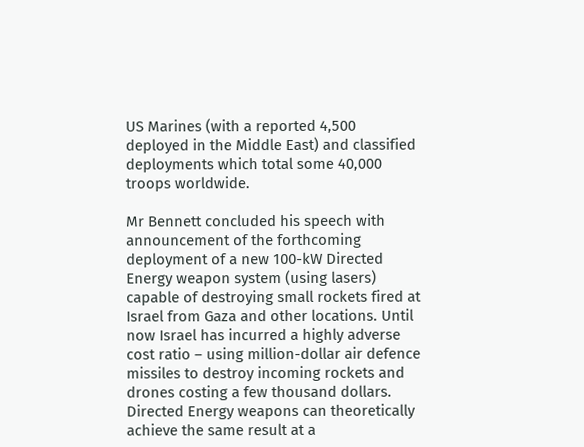US Marines (with a reported 4,500 deployed in the Middle East) and classified deployments which total some 40,000 troops worldwide.

Mr Bennett concluded his speech with announcement of the forthcoming deployment of a new 100-kW Directed Energy weapon system (using lasers) capable of destroying small rockets fired at Israel from Gaza and other locations. Until now Israel has incurred a highly adverse cost ratio – using million-dollar air defence missiles to destroy incoming rockets and drones costing a few thousand dollars. Directed Energy weapons can theoretically achieve the same result at a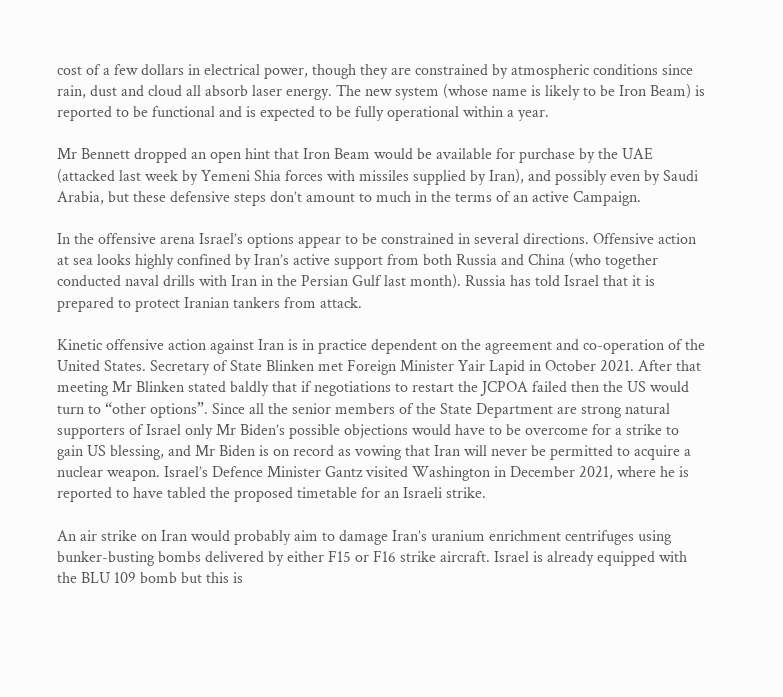cost of a few dollars in electrical power, though they are constrained by atmospheric conditions since rain, dust and cloud all absorb laser energy. The new system (whose name is likely to be Iron Beam) is reported to be functional and is expected to be fully operational within a year.

Mr Bennett dropped an open hint that Iron Beam would be available for purchase by the UAE (attacked last week by Yemeni Shia forces with missiles supplied by Iran), and possibly even by Saudi Arabia, but these defensive steps don’t amount to much in the terms of an active Campaign.

In the offensive arena Israel’s options appear to be constrained in several directions. Offensive action at sea looks highly confined by Iran’s active support from both Russia and China (who together conducted naval drills with Iran in the Persian Gulf last month). Russia has told Israel that it is prepared to protect Iranian tankers from attack.

Kinetic offensive action against Iran is in practice dependent on the agreement and co-operation of the United States. Secretary of State Blinken met Foreign Minister Yair Lapid in October 2021. After that meeting Mr Blinken stated baldly that if negotiations to restart the JCPOA failed then the US would turn to “other options”. Since all the senior members of the State Department are strong natural supporters of Israel only Mr Biden’s possible objections would have to be overcome for a strike to gain US blessing, and Mr Biden is on record as vowing that Iran will never be permitted to acquire a nuclear weapon. Israel’s Defence Minister Gantz visited Washington in December 2021, where he is reported to have tabled the proposed timetable for an Israeli strike.

An air strike on Iran would probably aim to damage Iran’s uranium enrichment centrifuges using bunker-busting bombs delivered by either F15 or F16 strike aircraft. Israel is already equipped with the BLU 109 bomb but this is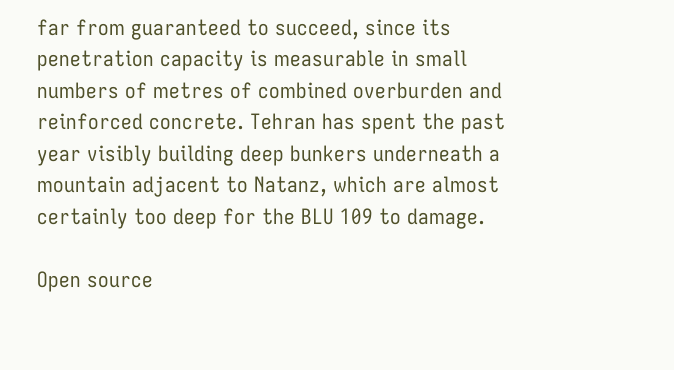far from guaranteed to succeed, since its penetration capacity is measurable in small numbers of metres of combined overburden and reinforced concrete. Tehran has spent the past year visibly building deep bunkers underneath a mountain adjacent to Natanz, which are almost certainly too deep for the BLU 109 to damage.

Open source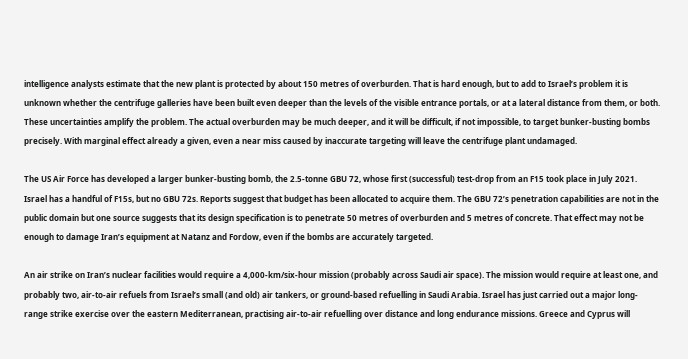intelligence analysts estimate that the new plant is protected by about 150 metres of overburden. That is hard enough, but to add to Israel’s problem it is unknown whether the centrifuge galleries have been built even deeper than the levels of the visible entrance portals, or at a lateral distance from them, or both. These uncertainties amplify the problem. The actual overburden may be much deeper, and it will be difficult, if not impossible, to target bunker-busting bombs precisely. With marginal effect already a given, even a near miss caused by inaccurate targeting will leave the centrifuge plant undamaged.

The US Air Force has developed a larger bunker-busting bomb, the 2.5-tonne GBU 72, whose first (successful) test-drop from an F15 took place in July 2021. Israel has a handful of F15s, but no GBU 72s. Reports suggest that budget has been allocated to acquire them. The GBU 72’s penetration capabilities are not in the public domain but one source suggests that its design specification is to penetrate 50 metres of overburden and 5 metres of concrete. That effect may not be enough to damage Iran’s equipment at Natanz and Fordow, even if the bombs are accurately targeted.

An air strike on Iran’s nuclear facilities would require a 4,000-km/six-hour mission (probably across Saudi air space). The mission would require at least one, and probably two, air-to-air refuels from Israel’s small (and old) air tankers, or ground-based refuelling in Saudi Arabia. Israel has just carried out a major long-range strike exercise over the eastern Mediterranean, practising air-to-air refuelling over distance and long endurance missions. Greece and Cyprus will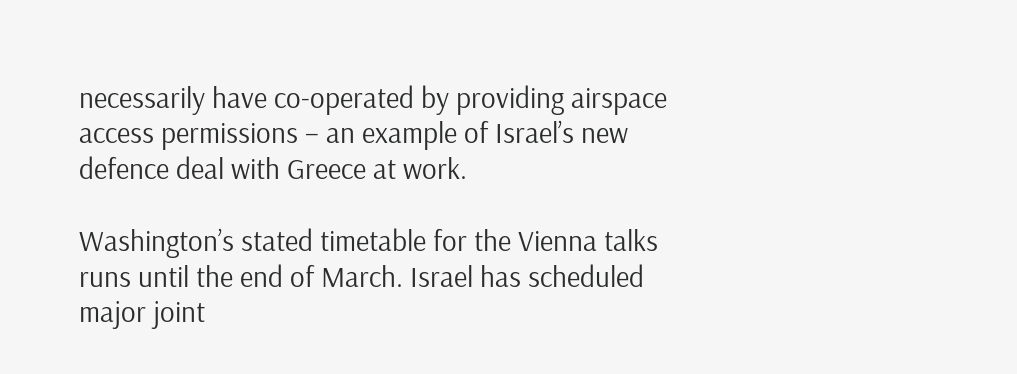necessarily have co-operated by providing airspace access permissions – an example of Israel’s new defence deal with Greece at work.

Washington’s stated timetable for the Vienna talks runs until the end of March. Israel has scheduled major joint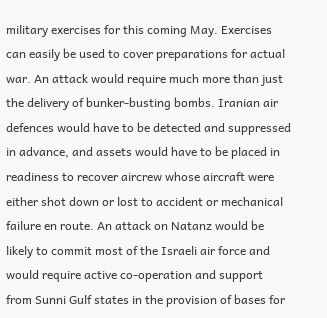military exercises for this coming May. Exercises can easily be used to cover preparations for actual war. An attack would require much more than just the delivery of bunker-busting bombs. Iranian air defences would have to be detected and suppressed in advance, and assets would have to be placed in readiness to recover aircrew whose aircraft were either shot down or lost to accident or mechanical failure en route. An attack on Natanz would be likely to commit most of the Israeli air force and would require active co-operation and support from Sunni Gulf states in the provision of bases for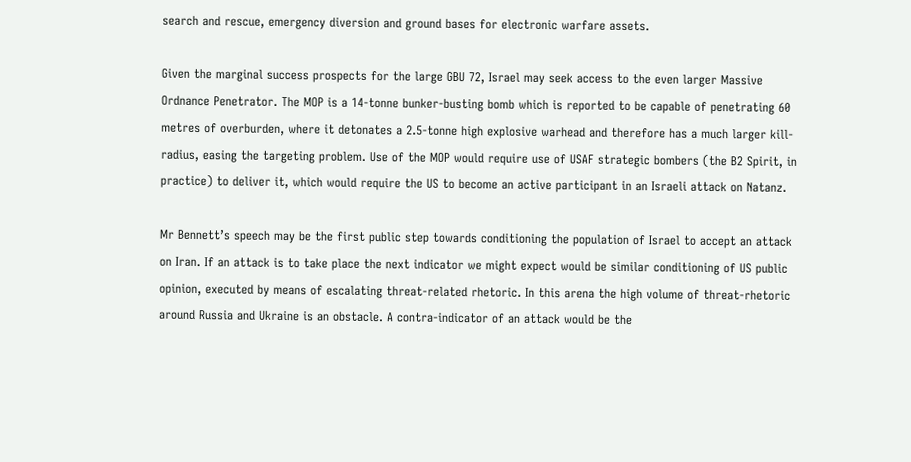search and rescue, emergency diversion and ground bases for electronic warfare assets.

Given the marginal success prospects for the large GBU 72, Israel may seek access to the even larger Massive Ordnance Penetrator. The MOP is a 14-tonne bunker-busting bomb which is reported to be capable of penetrating 60 metres of overburden, where it detonates a 2.5-tonne high explosive warhead and therefore has a much larger kill-radius, easing the targeting problem. Use of the MOP would require use of USAF strategic bombers (the B2 Spirit, in practice) to deliver it, which would require the US to become an active participant in an Israeli attack on Natanz.

Mr Bennett’s speech may be the first public step towards conditioning the population of Israel to accept an attack on Iran. If an attack is to take place the next indicator we might expect would be similar conditioning of US public opinion, executed by means of escalating threat-related rhetoric. In this arena the high volume of threat-rhetoric around Russia and Ukraine is an obstacle. A contra-indicator of an attack would be the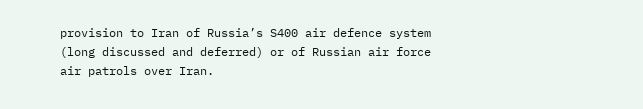provision to Iran of Russia’s S400 air defence system (long discussed and deferred) or of Russian air force air patrols over Iran.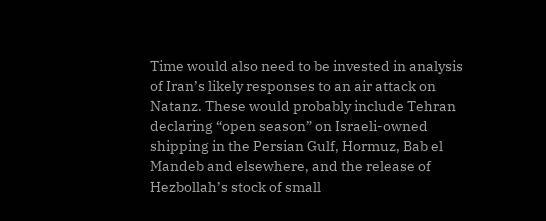Time would also need to be invested in analysis of Iran’s likely responses to an air attack on Natanz. These would probably include Tehran declaring “open season” on Israeli-owned shipping in the Persian Gulf, Hormuz, Bab el Mandeb and elsewhere, and the release of Hezbollah’s stock of small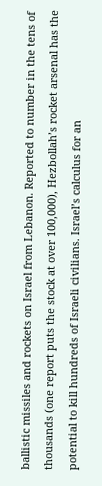ballistic missiles and rockets on Israel from Lebanon. Reported to number in the tens of thousands (one report puts the stock at over 100,000), Hezbollah’s rocket arsenal has the potential to kill hundreds of Israeli civilians. Israel’s calculus for an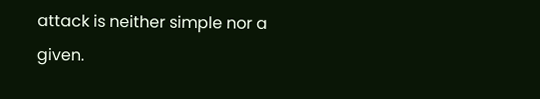attack is neither simple nor a given.